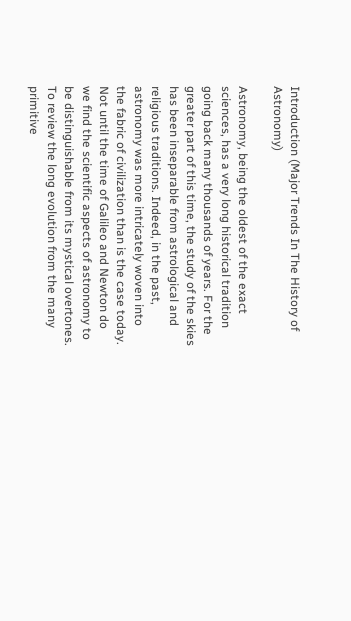Introduction (Major Trends In The History of Astronomy)

Astronomy, being the oldest of the exact sciences, has a very long historical tradition going back many thousands of years. For the greater part of this time, the study of the skies has been inseparable from astrological and religious traditions. Indeed, in the past, astronomy was more intricately woven into the fabric of civilization than is the case today. Not until the time of Galileo and Newton do we find the scientific aspects of astronomy to be distinguishable from its mystical overtones. To review the long evolution from the many primitive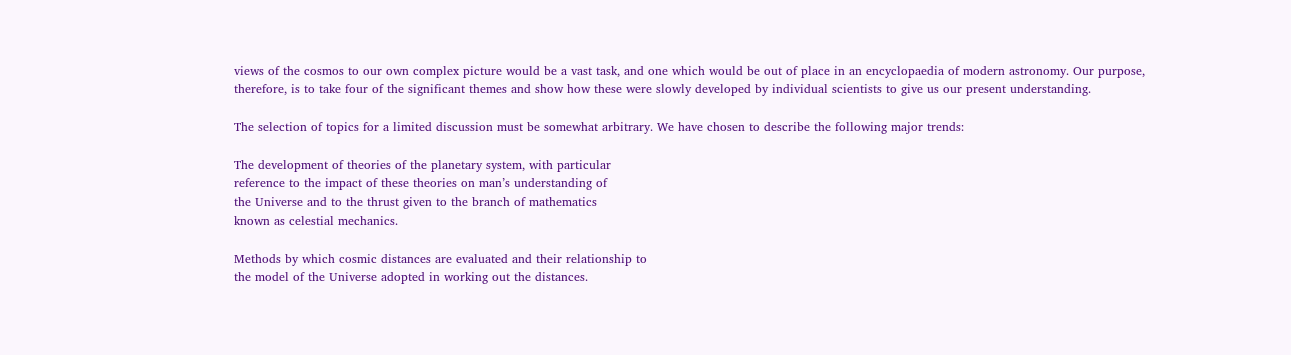views of the cosmos to our own complex picture would be a vast task, and one which would be out of place in an encyclopaedia of modern astronomy. Our purpose, therefore, is to take four of the significant themes and show how these were slowly developed by individual scientists to give us our present understanding.

The selection of topics for a limited discussion must be somewhat arbitrary. We have chosen to describe the following major trends:

The development of theories of the planetary system, with particular
reference to the impact of these theories on man’s understanding of
the Universe and to the thrust given to the branch of mathematics
known as celestial mechanics.

Methods by which cosmic distances are evaluated and their relationship to
the model of the Universe adopted in working out the distances.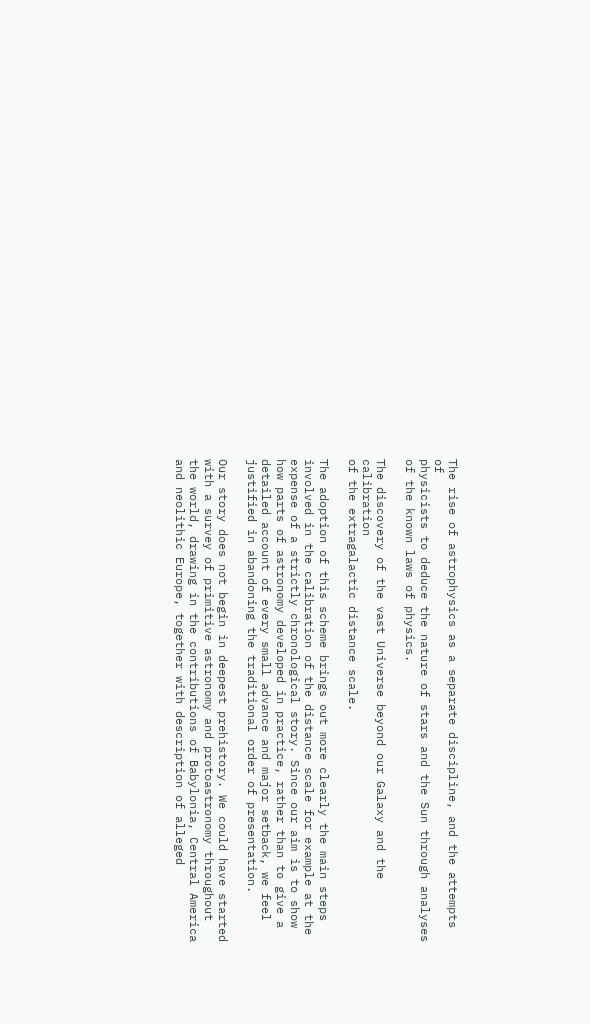The rise of astrophysics as a separate discipline, and the attempts of
physicists to deduce the nature of stars and the Sun through analyses
of the known laws of physics.

The discovery of the vast Universe beyond our Galaxy and the calibration
of the extragalactic distance scale.

The adoption of this scheme brings out more clearly the main steps involved in the calibration of the distance scale for example at the expense of a strictly chronological story. Since our aim is to show how parts of astronomy developed in practice, rather than to give a detailed account of every small advance and major setback, we feel justified in abandoning the traditional order of presentation.

Our story does not begin in deepest prehistory. We could have started with a survey of primitive astronomy and protoastronomy throughout the world, drawing in the contributions of Babylonia, Central America and neolithic Europe, together with description of alleged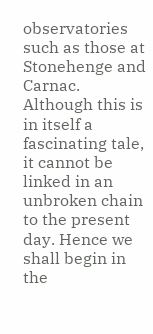observatories such as those at Stonehenge and Carnac. Although this is in itself a fascinating tale, it cannot be linked in an unbroken chain to the present day. Hence we shall begin in the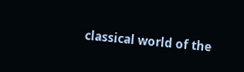classical world of the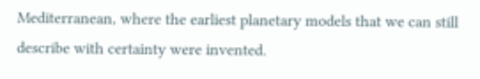Mediterranean, where the earliest planetary models that we can still describe with certainty were invented.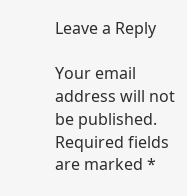Leave a Reply

Your email address will not be published. Required fields are marked *